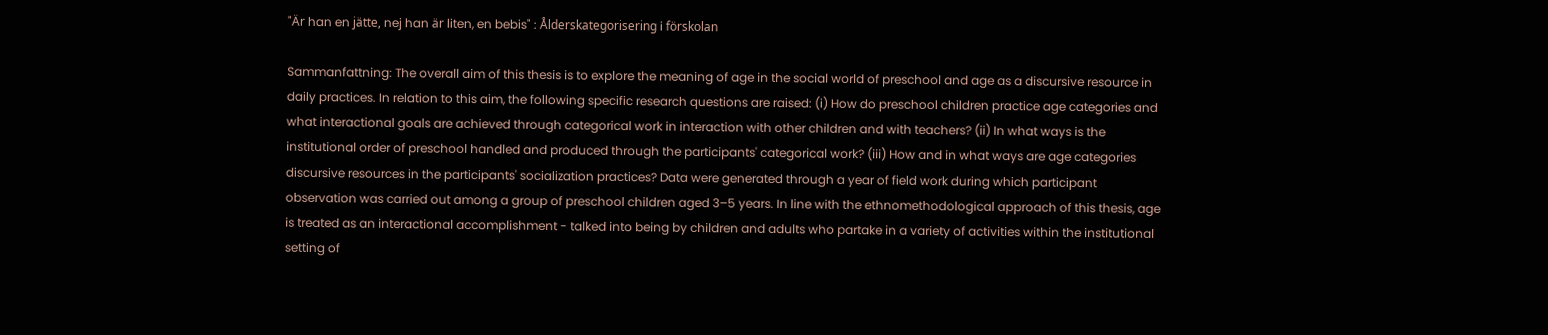"Är han en jätte, nej han är liten, en bebis" : Ålderskategorisering i förskolan

Sammanfattning: The overall aim of this thesis is to explore the meaning of age in the social world of preschool and age as a discursive resource in daily practices. In relation to this aim, the following specific research questions are raised: (i) How do preschool children practice age categories and what interactional goals are achieved through categorical work in interaction with other children and with teachers? (ii) In what ways is the institutional order of preschool handled and produced through the participants' categorical work? (iii) How and in what ways are age categories discursive resources in the participants' socialization practices? Data were generated through a year of field work during which participant observation was carried out among a group of preschool children aged 3–5 years. In line with the ethnomethodological approach of this thesis, age is treated as an interactional accomplishment - talked into being by children and adults who partake in a variety of activities within the institutional setting of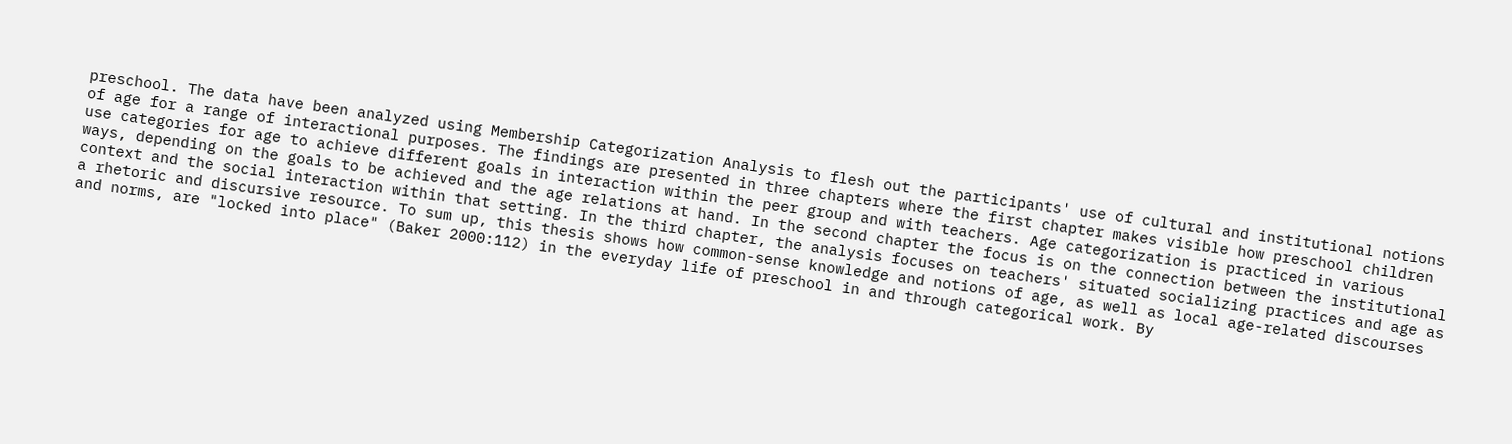preschool. The data have been analyzed using Membership Categorization Analysis to flesh out the participants' use of cultural and institutional notions of age for a range of interactional purposes. The findings are presented in three chapters where the first chapter makes visible how preschool children use categories for age to achieve different goals in interaction within the peer group and with teachers. Age categorization is practiced in various ways, depending on the goals to be achieved and the age relations at hand. In the second chapter the focus is on the connection between the institutional context and the social interaction within that setting. In the third chapter, the analysis focuses on teachers' situated socializing practices and age as a rhetoric and discursive resource. To sum up, this thesis shows how common-sense knowledge and notions of age, as well as local age-related discourses and norms, are "locked into place" (Baker 2000:112) in the everyday life of preschool in and through categorical work. By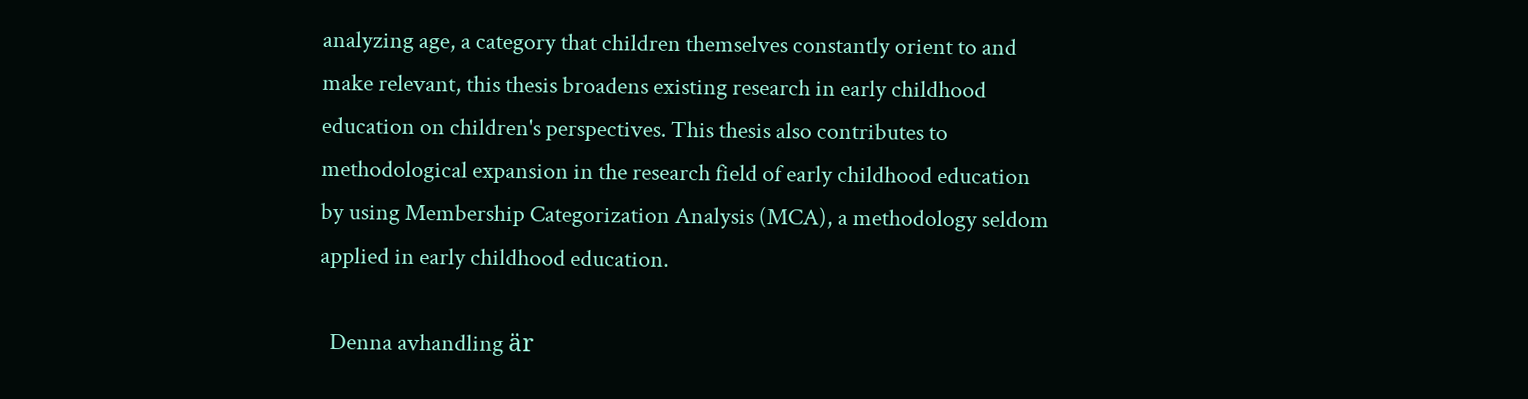analyzing age, a category that children themselves constantly orient to and make relevant, this thesis broadens existing research in early childhood education on children's perspectives. This thesis also contributes to methodological expansion in the research field of early childhood education by using Membership Categorization Analysis (MCA), a methodology seldom applied in early childhood education.

  Denna avhandling är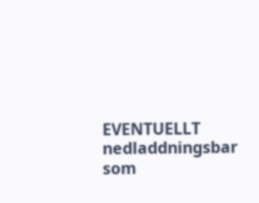EVENTUELLT nedladdningsbar som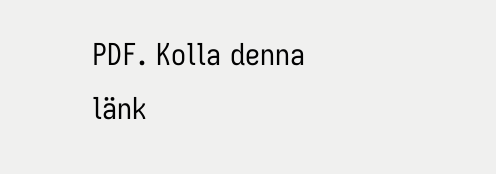PDF. Kolla denna länk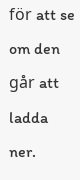för att se om den går att ladda ner.